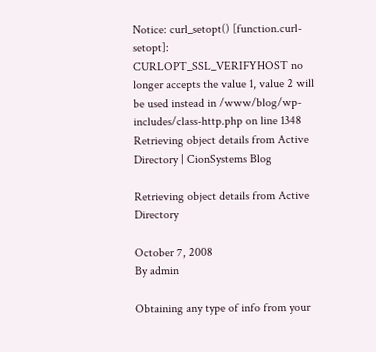Notice: curl_setopt() [function.curl-setopt]: CURLOPT_SSL_VERIFYHOST no longer accepts the value 1, value 2 will be used instead in /www/blog/wp-includes/class-http.php on line 1348
Retrieving object details from Active Directory | CionSystems Blog

Retrieving object details from Active Directory

October 7, 2008
By admin

Obtaining any type of info from your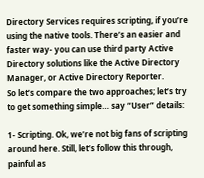Directory Services requires scripting, if you’re using the native tools. There’s an easier and faster way- you can use third party Active Directory solutions like the Active Directory Manager, or Active Directory Reporter.
So let’s compare the two approaches; let’s try to get something simple… say “User” details:

1- Scripting. Ok, we’re not big fans of scripting around here. Still, let’s follow this through, painful as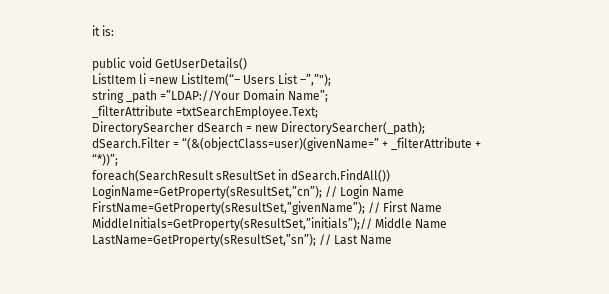it is:

public void GetUserDetails()
ListItem li =new ListItem(“– Users List –”,”");
string _path =”LDAP://Your Domain Name”;
_filterAttribute =txtSearchEmployee.Text;
DirectorySearcher dSearch = new DirectorySearcher(_path);
dSearch.Filter = “(&(objectClass=user)(givenName=” + _filterAttribute + “*))”;
foreach(SearchResult sResultSet in dSearch.FindAll())
LoginName=GetProperty(sResultSet,”cn”); // Login Name
FirstName=GetProperty(sResultSet,”givenName”); // First Name
MiddleInitials=GetProperty(sResultSet,”initials”);// Middle Name
LastName=GetProperty(sResultSet,”sn”); // Last Name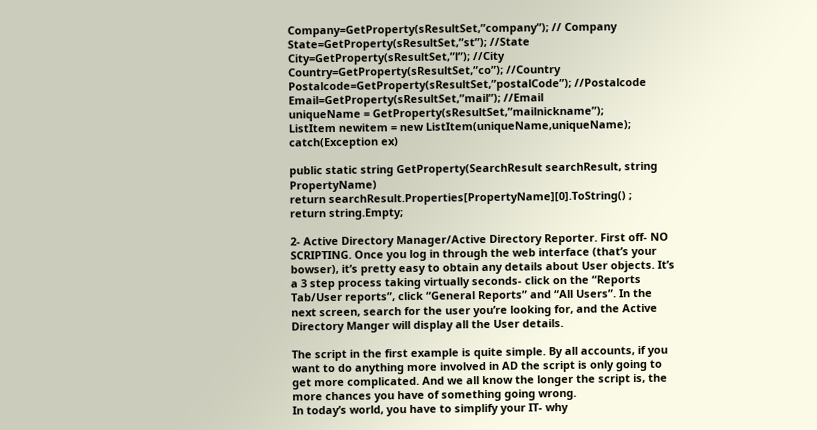Company=GetProperty(sResultSet,”company”); // Company
State=GetProperty(sResultSet,”st”); //State
City=GetProperty(sResultSet,”l”); //City
Country=GetProperty(sResultSet,”co”); //Country
Postalcode=GetProperty(sResultSet,”postalCode”); //Postalcode
Email=GetProperty(sResultSet,”mail”); //Email
uniqueName = GetProperty(sResultSet,”mailnickname”);
ListItem newitem = new ListItem(uniqueName,uniqueName);
catch(Exception ex)

public static string GetProperty(SearchResult searchResult, string PropertyName)
return searchResult.Properties[PropertyName][0].ToString() ;
return string.Empty;

2- Active Directory Manager/Active Directory Reporter. First off- NO SCRIPTING. Once you log in through the web interface (that’s your bowser), it’s pretty easy to obtain any details about User objects. It’s a 3 step process taking virtually seconds- click on the “Reports Tab/User reports”, click “General Reports” and “All Users”. In the next screen, search for the user you’re looking for, and the Active Directory Manger will display all the User details.

The script in the first example is quite simple. By all accounts, if you want to do anything more involved in AD the script is only going to get more complicated. And we all know the longer the script is, the more chances you have of something going wrong.
In today’s world, you have to simplify your IT- why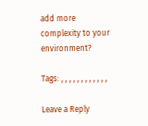add more complexity to your environment?

Tags: , , , , , , , , , , , ,

Leave a Reply